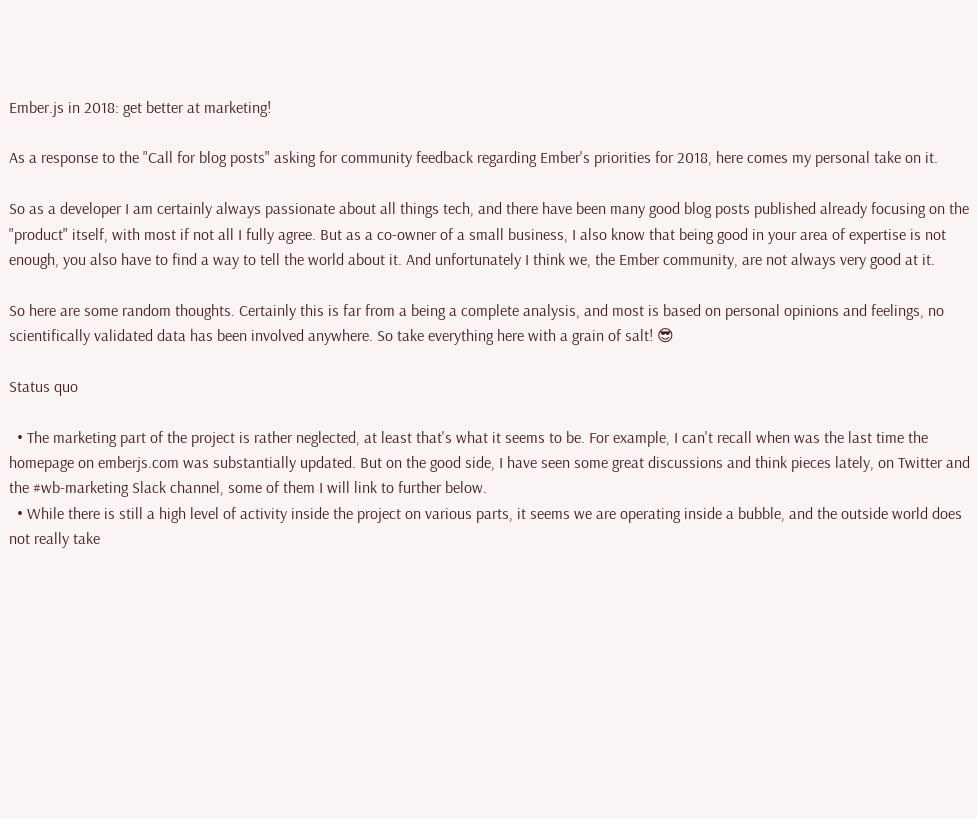Ember.js in 2018: get better at marketing!

As a response to the "Call for blog posts" asking for community feedback regarding Ember's priorities for 2018, here comes my personal take on it.

So as a developer I am certainly always passionate about all things tech, and there have been many good blog posts published already focusing on the "product" itself, with most if not all I fully agree. But as a co-owner of a small business, I also know that being good in your area of expertise is not enough, you also have to find a way to tell the world about it. And unfortunately I think we, the Ember community, are not always very good at it.

So here are some random thoughts. Certainly this is far from a being a complete analysis, and most is based on personal opinions and feelings, no scientifically validated data has been involved anywhere. So take everything here with a grain of salt! 😎

Status quo

  • The marketing part of the project is rather neglected, at least that's what it seems to be. For example, I can't recall when was the last time the homepage on emberjs.com was substantially updated. But on the good side, I have seen some great discussions and think pieces lately, on Twitter and the #wb-marketing Slack channel, some of them I will link to further below.
  • While there is still a high level of activity inside the project on various parts, it seems we are operating inside a bubble, and the outside world does not really take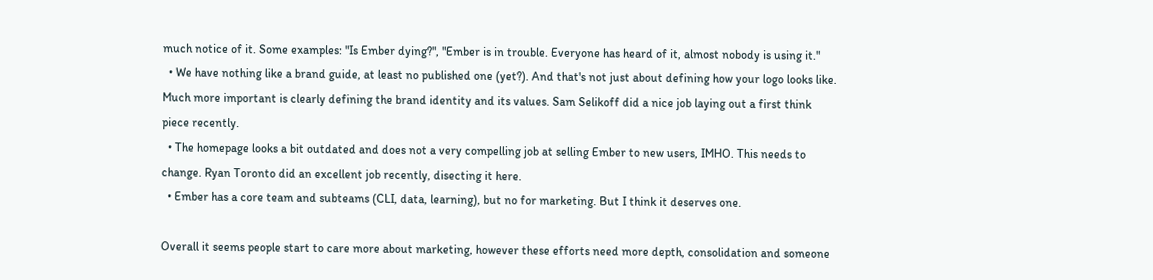much notice of it. Some examples: "Is Ember dying?", "Ember is in trouble. Everyone has heard of it, almost nobody is using it."
  • We have nothing like a brand guide, at least no published one (yet?). And that's not just about defining how your logo looks like. Much more important is clearly defining the brand identity and its values. Sam Selikoff did a nice job laying out a first think piece recently.
  • The homepage looks a bit outdated and does not a very compelling job at selling Ember to new users, IMHO. This needs to change. Ryan Toronto did an excellent job recently, disecting it here.
  • Ember has a core team and subteams (CLI, data, learning), but no for marketing. But I think it deserves one.

Overall it seems people start to care more about marketing, however these efforts need more depth, consolidation and someone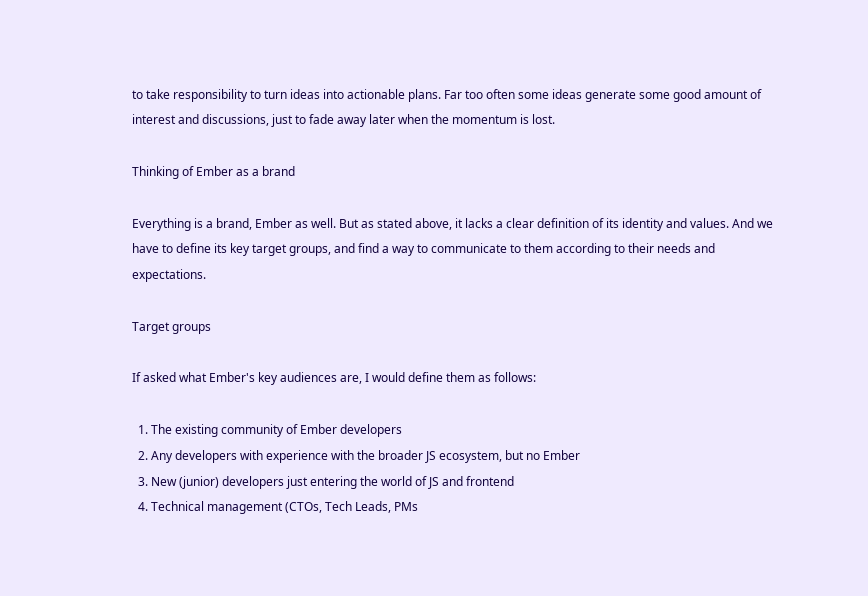to take responsibility to turn ideas into actionable plans. Far too often some ideas generate some good amount of interest and discussions, just to fade away later when the momentum is lost.

Thinking of Ember as a brand

Everything is a brand, Ember as well. But as stated above, it lacks a clear definition of its identity and values. And we have to define its key target groups, and find a way to communicate to them according to their needs and expectations.

Target groups

If asked what Ember's key audiences are, I would define them as follows:

  1. The existing community of Ember developers
  2. Any developers with experience with the broader JS ecosystem, but no Ember
  3. New (junior) developers just entering the world of JS and frontend
  4. Technical management (CTOs, Tech Leads, PMs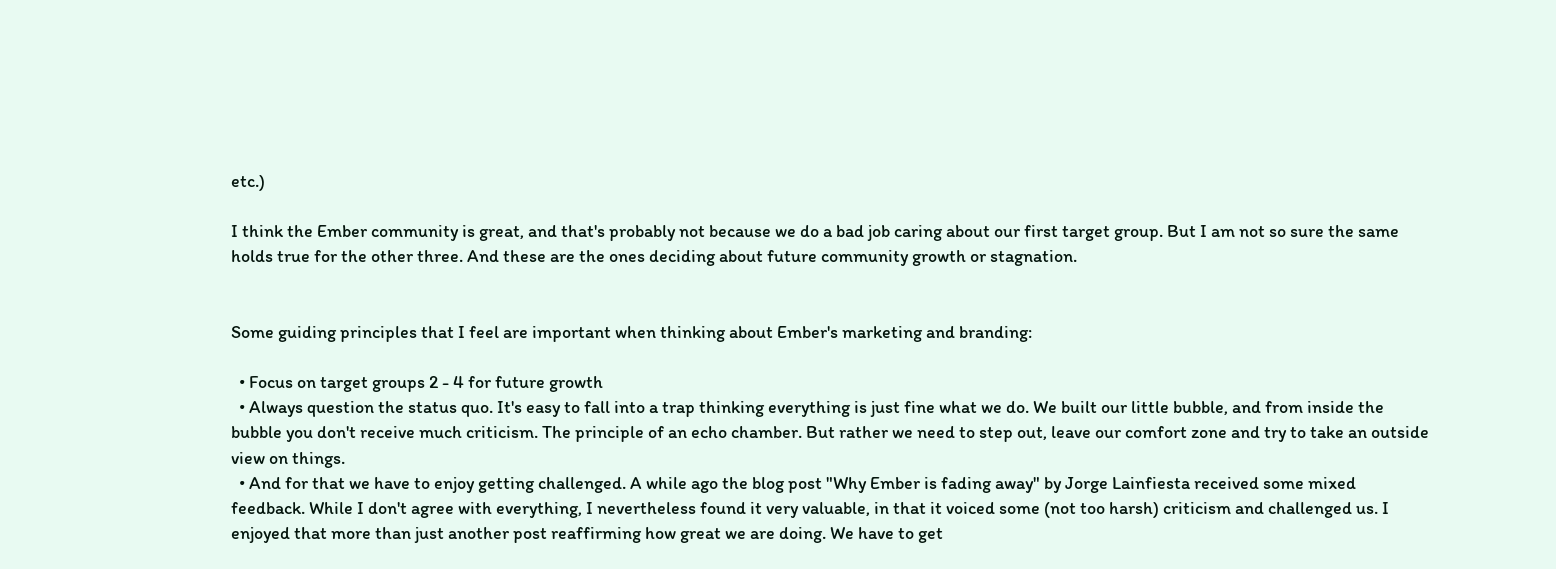etc.)

I think the Ember community is great, and that's probably not because we do a bad job caring about our first target group. But I am not so sure the same holds true for the other three. And these are the ones deciding about future community growth or stagnation.


Some guiding principles that I feel are important when thinking about Ember's marketing and branding:

  • Focus on target groups 2 - 4 for future growth
  • Always question the status quo. It's easy to fall into a trap thinking everything is just fine what we do. We built our little bubble, and from inside the bubble you don't receive much criticism. The principle of an echo chamber. But rather we need to step out, leave our comfort zone and try to take an outside view on things.
  • And for that we have to enjoy getting challenged. A while ago the blog post "Why Ember is fading away" by Jorge Lainfiesta received some mixed feedback. While I don't agree with everything, I nevertheless found it very valuable, in that it voiced some (not too harsh) criticism and challenged us. I enjoyed that more than just another post reaffirming how great we are doing. We have to get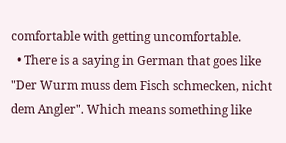comfortable with getting uncomfortable.
  • There is a saying in German that goes like "Der Wurm muss dem Fisch schmecken, nicht dem Angler". Which means something like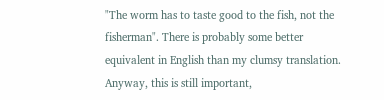"The worm has to taste good to the fish, not the fisherman". There is probably some better equivalent in English than my clumsy translation. Anyway, this is still important,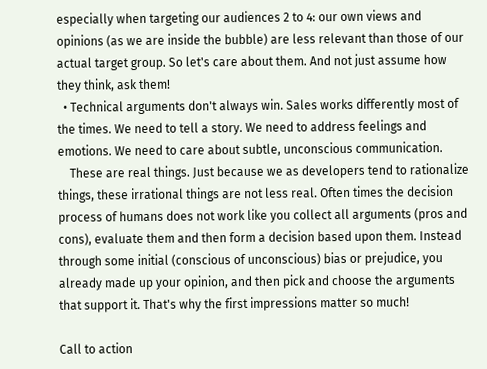especially when targeting our audiences 2 to 4: our own views and opinions (as we are inside the bubble) are less relevant than those of our actual target group. So let's care about them. And not just assume how they think, ask them!
  • Technical arguments don't always win. Sales works differently most of the times. We need to tell a story. We need to address feelings and emotions. We need to care about subtle, unconscious communication.
    These are real things. Just because we as developers tend to rationalize things, these irrational things are not less real. Often times the decision process of humans does not work like you collect all arguments (pros and cons), evaluate them and then form a decision based upon them. Instead through some initial (conscious of unconscious) bias or prejudice, you already made up your opinion, and then pick and choose the arguments that support it. That's why the first impressions matter so much!

Call to action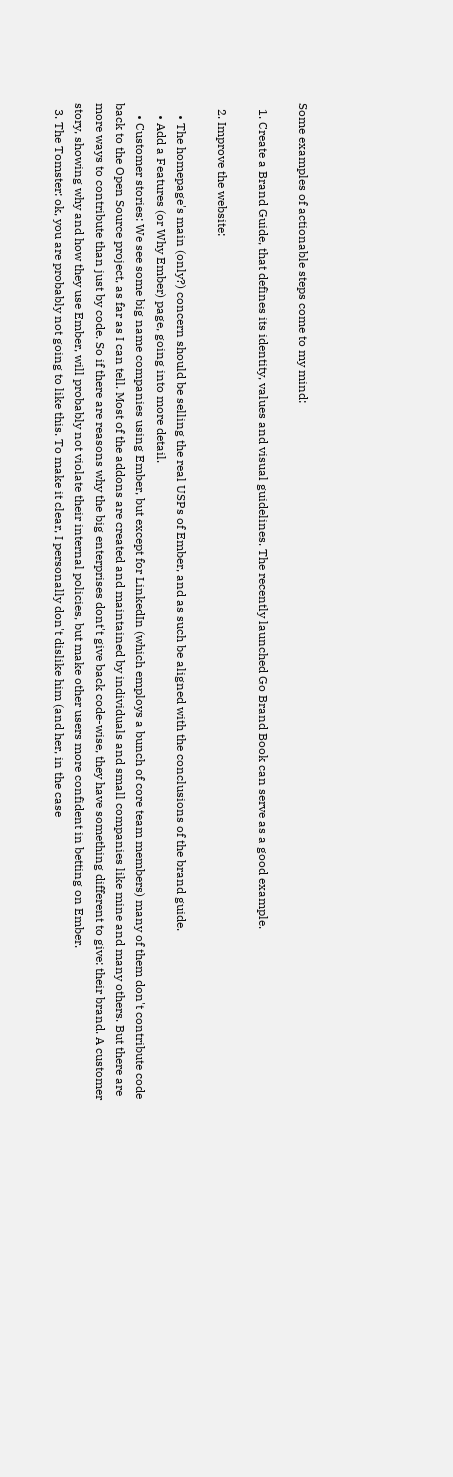Some examples of actionable steps come to my mind:

  1. Create a Brand Guide, that defines its identity, values and visual guidelines. The recently launched Go Brand Book can serve as a good example.

  2. Improve the website:

    • The homepage's main (only?) concern should be selling the real USPs of Ember, and as such be aligned with the conclusions of the brand guide.
    • Add a Features (or Why Ember) page, going into more detail.
    • Customer stories: We see some big name companies using Ember, but except for LinkedIn (which employs a bunch of core team members) many of them don't contribute code back to the Open Source project, as far as I can tell. Most of the addons are created and maintained by individuals and small companies like mine and many others. But there are more ways to contribute than just by code. So if there are reasons why the big enterprises dont't give back code-wise, they have something different to give: their brand. A customer story, showing why and how they use Ember, will probably not violate their internal policies, but make other users more confident in betting on Ember.
  3. The Tomster: ok, you are probably not going to like this. To make it clear, I personally don't dislike him (and her, in the case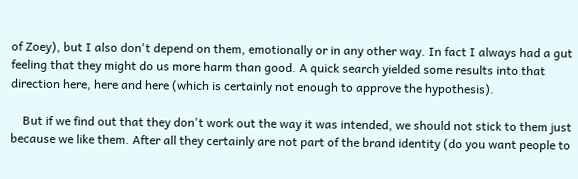of Zoey), but I also don't depend on them, emotionally or in any other way. In fact I always had a gut feeling that they might do us more harm than good. A quick search yielded some results into that direction here, here and here (which is certainly not enough to approve the hypothesis).

    But if we find out that they don't work out the way it was intended, we should not stick to them just because we like them. After all they certainly are not part of the brand identity (do you want people to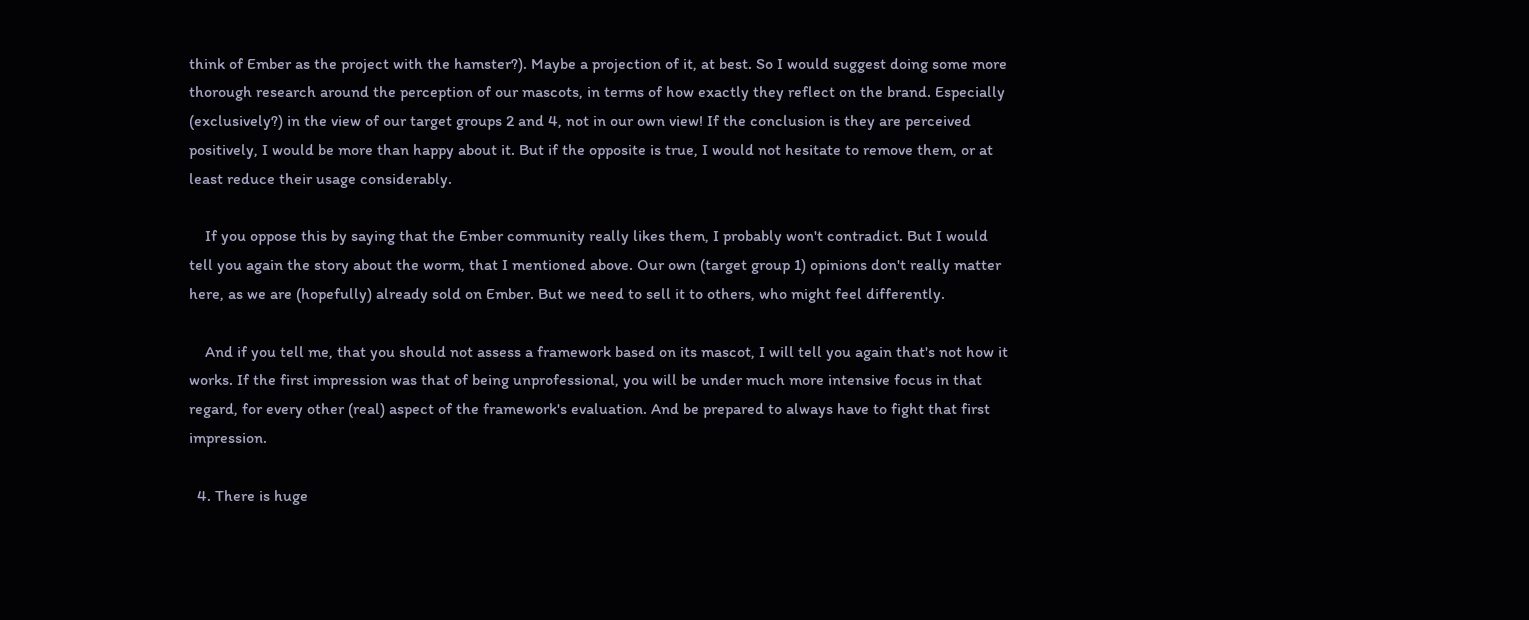think of Ember as the project with the hamster?). Maybe a projection of it, at best. So I would suggest doing some more thorough research around the perception of our mascots, in terms of how exactly they reflect on the brand. Especially (exclusively?) in the view of our target groups 2 and 4, not in our own view! If the conclusion is they are perceived positively, I would be more than happy about it. But if the opposite is true, I would not hesitate to remove them, or at least reduce their usage considerably.

    If you oppose this by saying that the Ember community really likes them, I probably won't contradict. But I would tell you again the story about the worm, that I mentioned above. Our own (target group 1) opinions don't really matter here, as we are (hopefully) already sold on Ember. But we need to sell it to others, who might feel differently.

    And if you tell me, that you should not assess a framework based on its mascot, I will tell you again that's not how it works. If the first impression was that of being unprofessional, you will be under much more intensive focus in that regard, for every other (real) aspect of the framework's evaluation. And be prepared to always have to fight that first impression.

  4. There is huge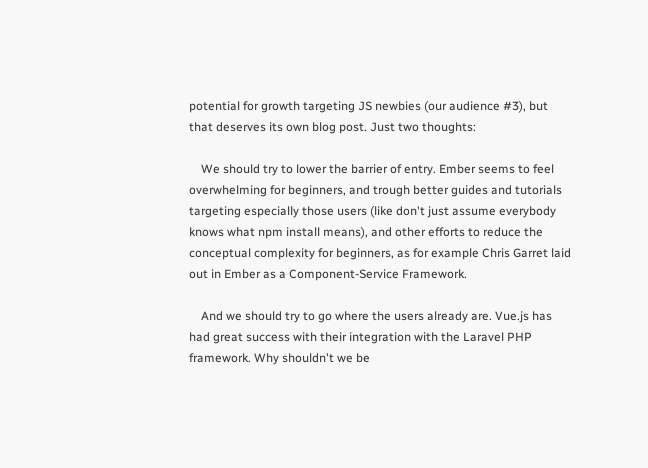potential for growth targeting JS newbies (our audience #3), but that deserves its own blog post. Just two thoughts:

    We should try to lower the barrier of entry. Ember seems to feel overwhelming for beginners, and trough better guides and tutorials targeting especially those users (like don't just assume everybody knows what npm install means), and other efforts to reduce the conceptual complexity for beginners, as for example Chris Garret laid out in Ember as a Component-Service Framework.

    And we should try to go where the users already are. Vue.js has had great success with their integration with the Laravel PHP framework. Why shouldn't we be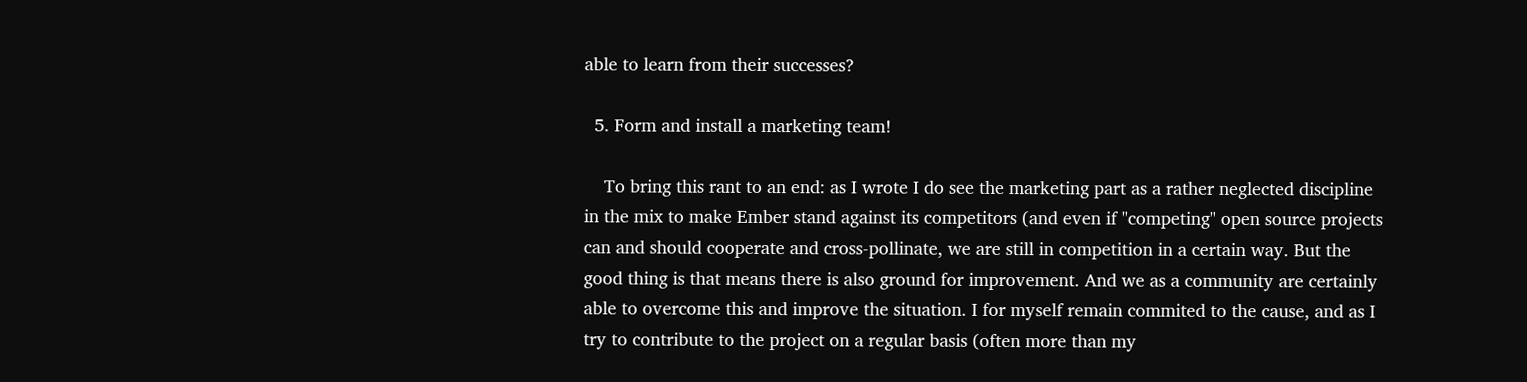able to learn from their successes?

  5. Form and install a marketing team!

    To bring this rant to an end: as I wrote I do see the marketing part as a rather neglected discipline in the mix to make Ember stand against its competitors (and even if "competing" open source projects can and should cooperate and cross-pollinate, we are still in competition in a certain way. But the good thing is that means there is also ground for improvement. And we as a community are certainly able to overcome this and improve the situation. I for myself remain commited to the cause, and as I try to contribute to the project on a regular basis (often more than my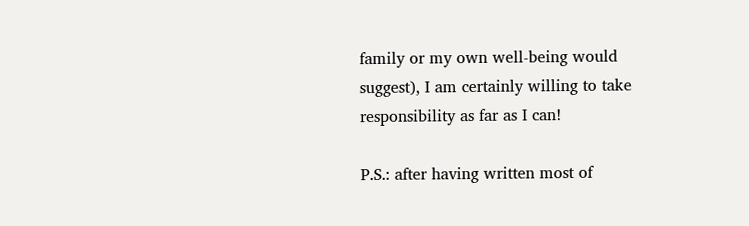family or my own well-being would suggest), I am certainly willing to take responsibility as far as I can!

P.S.: after having written most of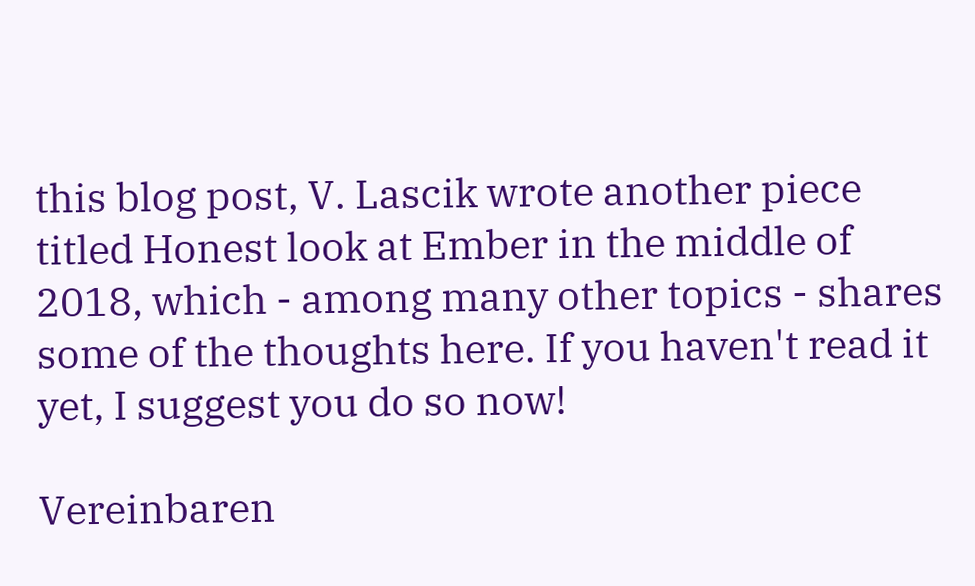this blog post, V. Lascik wrote another piece titled Honest look at Ember in the middle of 2018, which - among many other topics - shares some of the thoughts here. If you haven't read it yet, I suggest you do so now!

Vereinbaren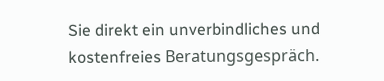Sie direkt ein unverbindliches und kostenfreies Beratungsgespräch.